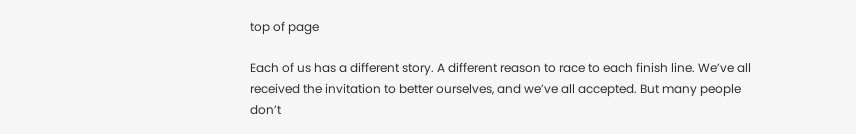top of page

Each of us has a different story. A different reason to race to each finish line. We’ve all received the invitation to better ourselves, and we’ve all accepted. But many people don’t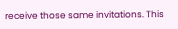receive those same invitations. This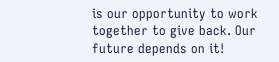is our opportunity to work together to give back. Our future depends on it!